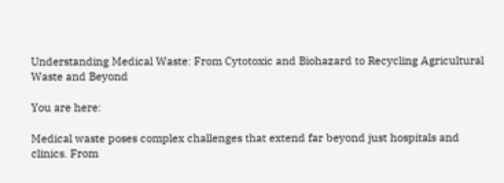Understanding Medical Waste: From Cytotoxic and Biohazard to Recycling Agricultural Waste and Beyond

You are here:

Medical waste poses complex challenges that extend far beyond just hospitals and clinics. From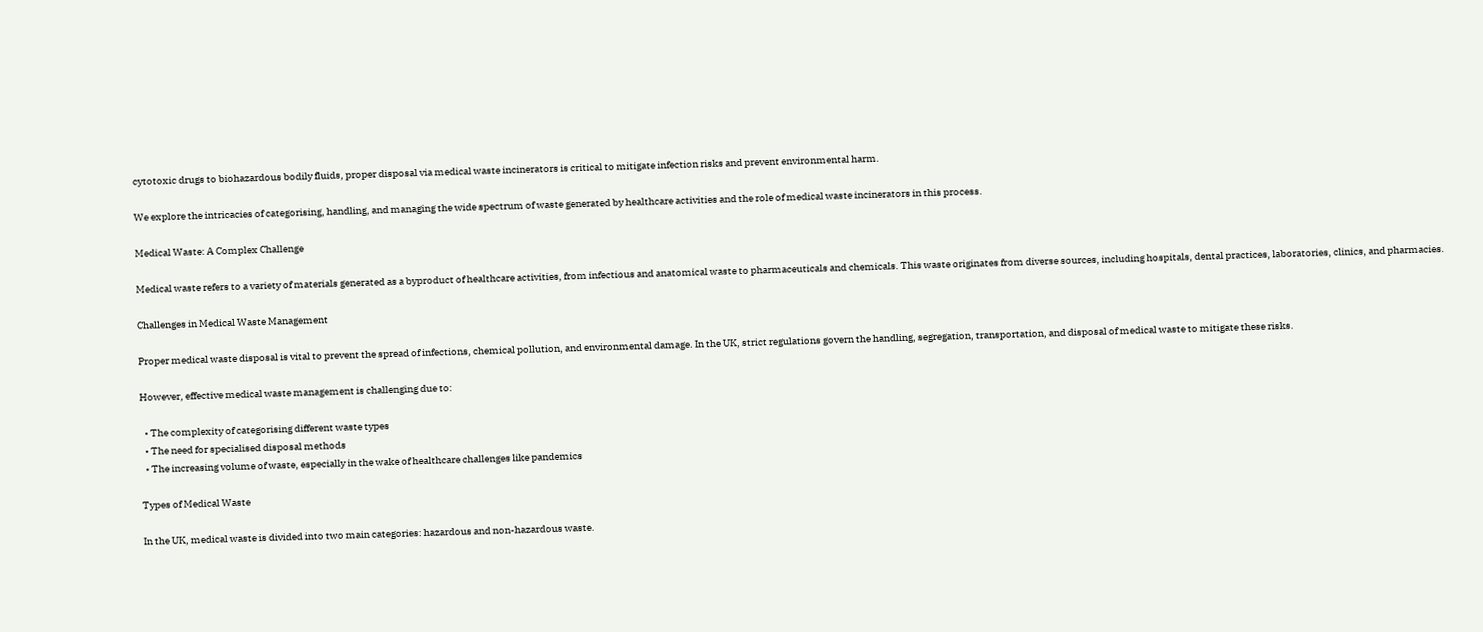cytotoxic drugs to biohazardous bodily fluids, proper disposal via medical waste incinerators is critical to mitigate infection risks and prevent environmental harm.

We explore the intricacies of categorising, handling, and managing the wide spectrum of waste generated by healthcare activities and the role of medical waste incinerators in this process.

Medical Waste: A Complex Challenge

Medical waste refers to a variety of materials generated as a byproduct of healthcare activities, from infectious and anatomical waste to pharmaceuticals and chemicals. This waste originates from diverse sources, including hospitals, dental practices, laboratories, clinics, and pharmacies.

Challenges in Medical Waste Management

Proper medical waste disposal is vital to prevent the spread of infections, chemical pollution, and environmental damage. In the UK, strict regulations govern the handling, segregation, transportation, and disposal of medical waste to mitigate these risks.

However, effective medical waste management is challenging due to:

  • The complexity of categorising different waste types
  • The need for specialised disposal methods
  • The increasing volume of waste, especially in the wake of healthcare challenges like pandemics

Types of Medical Waste

In the UK, medical waste is divided into two main categories: hazardous and non-hazardous waste.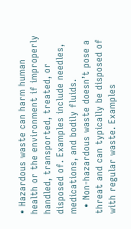• Hazardous waste can harm human health or the environment if improperly handled, transported, treated, or disposed of. Examples include needles, medications, and bodily fluids.
  • Non-hazardous waste doesn’t pose a threat and can typically be disposed of with regular waste. Examples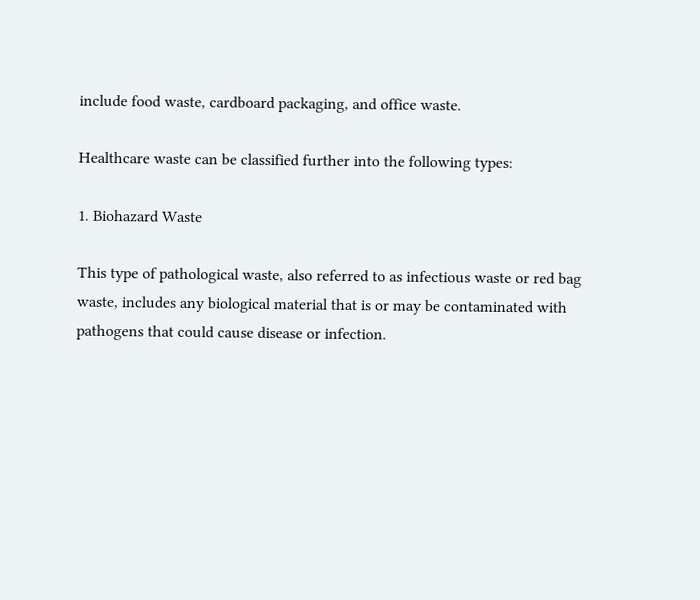include food waste, cardboard packaging, and office waste.

Healthcare waste can be classified further into the following types:

1. Biohazard Waste

This type of pathological waste, also referred to as infectious waste or red bag waste, includes any biological material that is or may be contaminated with pathogens that could cause disease or infection.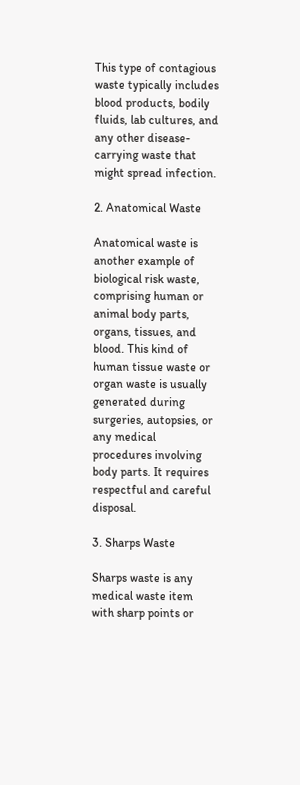This type of contagious waste typically includes blood products, bodily fluids, lab cultures, and any other disease-carrying waste that might spread infection.

2. Anatomical Waste

Anatomical waste is another example of biological risk waste, comprising human or animal body parts, organs, tissues, and blood. This kind of human tissue waste or organ waste is usually generated during surgeries, autopsies, or any medical procedures involving body parts. It requires respectful and careful disposal.

3. Sharps Waste

Sharps waste is any medical waste item with sharp points or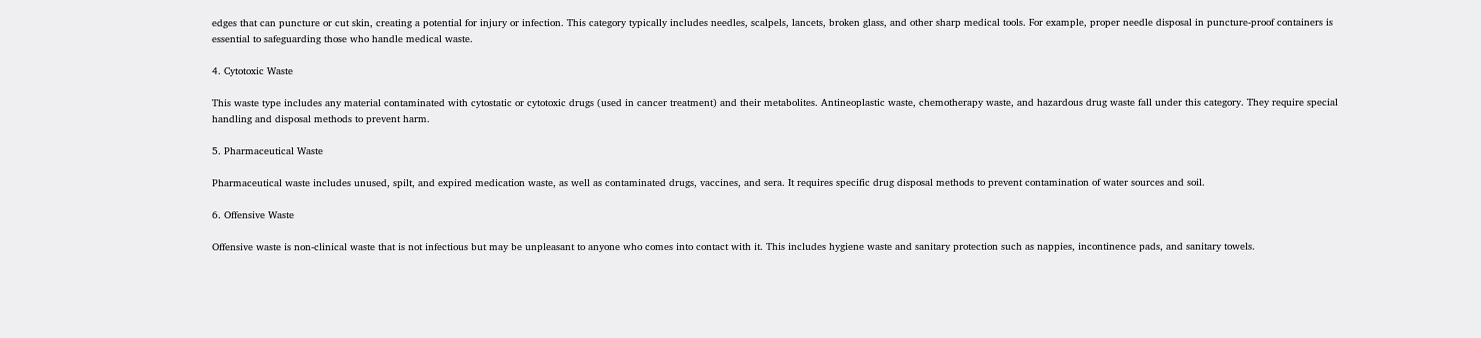edges that can puncture or cut skin, creating a potential for injury or infection. This category typically includes needles, scalpels, lancets, broken glass, and other sharp medical tools. For example, proper needle disposal in puncture-proof containers is essential to safeguarding those who handle medical waste.

4. Cytotoxic Waste

This waste type includes any material contaminated with cytostatic or cytotoxic drugs (used in cancer treatment) and their metabolites. Antineoplastic waste, chemotherapy waste, and hazardous drug waste fall under this category. They require special handling and disposal methods to prevent harm.

5. Pharmaceutical Waste

Pharmaceutical waste includes unused, spilt, and expired medication waste, as well as contaminated drugs, vaccines, and sera. It requires specific drug disposal methods to prevent contamination of water sources and soil.

6. Offensive Waste

Offensive waste is non-clinical waste that is not infectious but may be unpleasant to anyone who comes into contact with it. This includes hygiene waste and sanitary protection such as nappies, incontinence pads, and sanitary towels.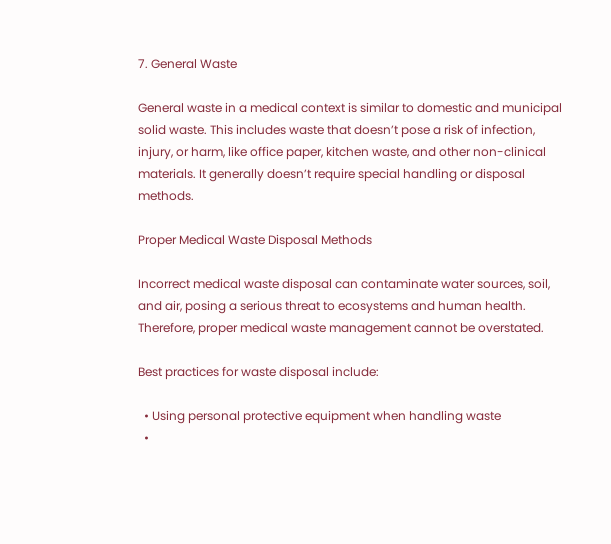7. General Waste

General waste in a medical context is similar to domestic and municipal solid waste. This includes waste that doesn’t pose a risk of infection, injury, or harm, like office paper, kitchen waste, and other non-clinical materials. It generally doesn’t require special handling or disposal methods.

Proper Medical Waste Disposal Methods

Incorrect medical waste disposal can contaminate water sources, soil, and air, posing a serious threat to ecosystems and human health. Therefore, proper medical waste management cannot be overstated.

Best practices for waste disposal include:

  • Using personal protective equipment when handling waste
  •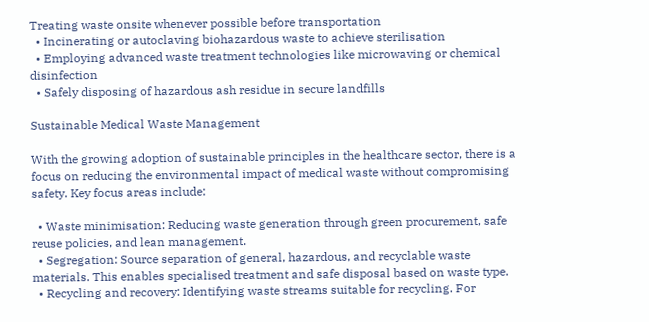Treating waste onsite whenever possible before transportation
  • Incinerating or autoclaving biohazardous waste to achieve sterilisation
  • Employing advanced waste treatment technologies like microwaving or chemical disinfection
  • Safely disposing of hazardous ash residue in secure landfills

Sustainable Medical Waste Management

With the growing adoption of sustainable principles in the healthcare sector, there is a focus on reducing the environmental impact of medical waste without compromising safety. Key focus areas include:

  • Waste minimisation: Reducing waste generation through green procurement, safe reuse policies, and lean management.
  • Segregation: Source separation of general, hazardous, and recyclable waste materials. This enables specialised treatment and safe disposal based on waste type.
  • Recycling and recovery: Identifying waste streams suitable for recycling. For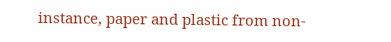instance, paper and plastic from non-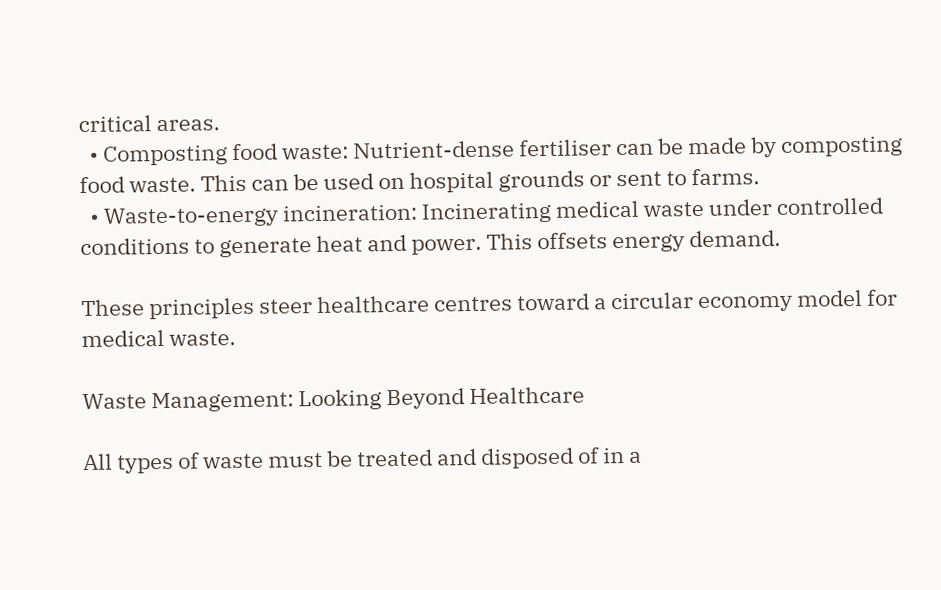critical areas.
  • Composting food waste: Nutrient-dense fertiliser can be made by composting food waste. This can be used on hospital grounds or sent to farms.
  • Waste-to-energy incineration: Incinerating medical waste under controlled conditions to generate heat and power. This offsets energy demand.

These principles steer healthcare centres toward a circular economy model for medical waste.

Waste Management: Looking Beyond Healthcare

All types of waste must be treated and disposed of in a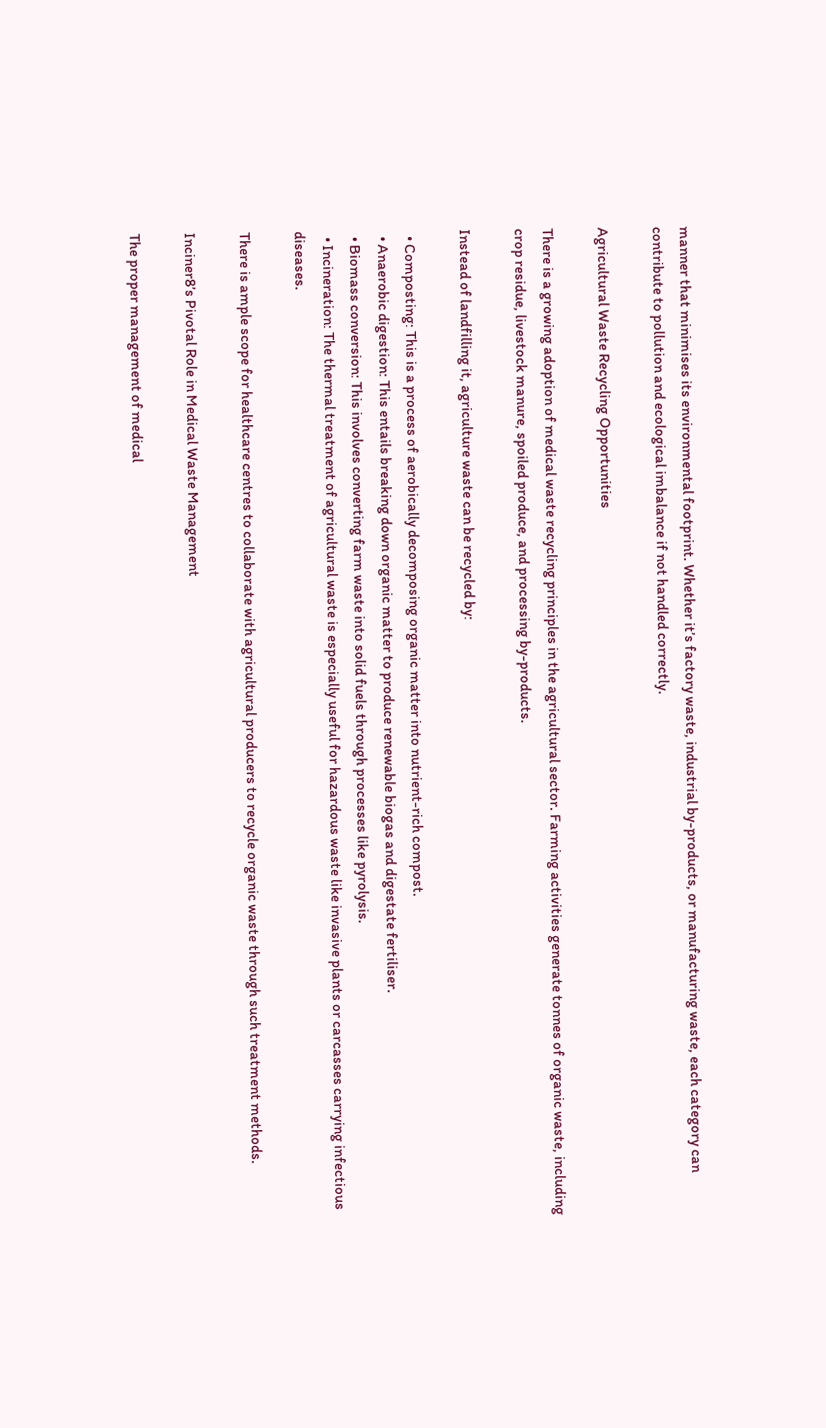manner that minimises its environmental footprint. Whether it’s factory waste, industrial by-products, or manufacturing waste, each category can contribute to pollution and ecological imbalance if not handled correctly.

Agricultural Waste Recycling Opportunities

There is a growing adoption of medical waste recycling principles in the agricultural sector. Farming activities generate tonnes of organic waste, including crop residue, livestock manure, spoiled produce, and processing by-products.

Instead of landfilling it, agriculture waste can be recycled by:

  • Composting: This is a process of aerobically decomposing organic matter into nutrient-rich compost.
  • Anaerobic digestion: This entails breaking down organic matter to produce renewable biogas and digestate fertiliser.
  • Biomass conversion: This involves converting farm waste into solid fuels through processes like pyrolysis.
  • Incineration: The thermal treatment of agricultural waste is especially useful for hazardous waste like invasive plants or carcasses carrying infectious diseases.

There is ample scope for healthcare centres to collaborate with agricultural producers to recycle organic waste through such treatment methods.

Inciner8’s Pivotal Role in Medical Waste Management

The proper management of medical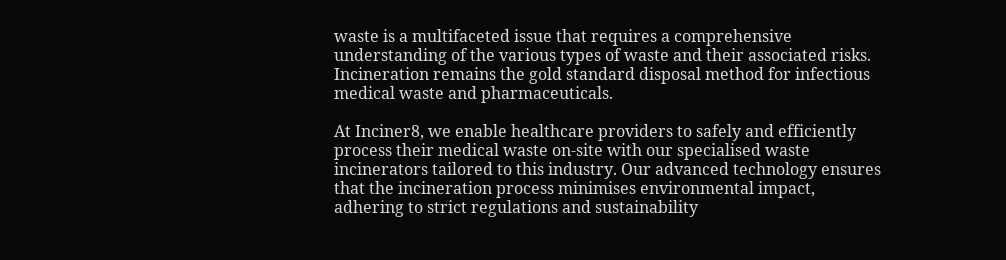waste is a multifaceted issue that requires a comprehensive understanding of the various types of waste and their associated risks. Incineration remains the gold standard disposal method for infectious medical waste and pharmaceuticals.

At Inciner8, we enable healthcare providers to safely and efficiently process their medical waste on-site with our specialised waste incinerators tailored to this industry. Our advanced technology ensures that the incineration process minimises environmental impact, adhering to strict regulations and sustainability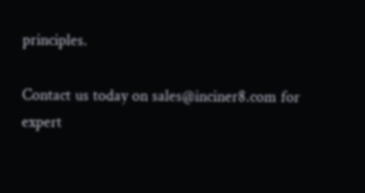principles.

Contact us today on sales@inciner8.com for expert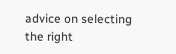advice on selecting the right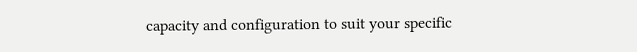capacity and configuration to suit your specific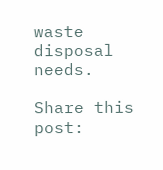waste disposal needs.

Share this post: